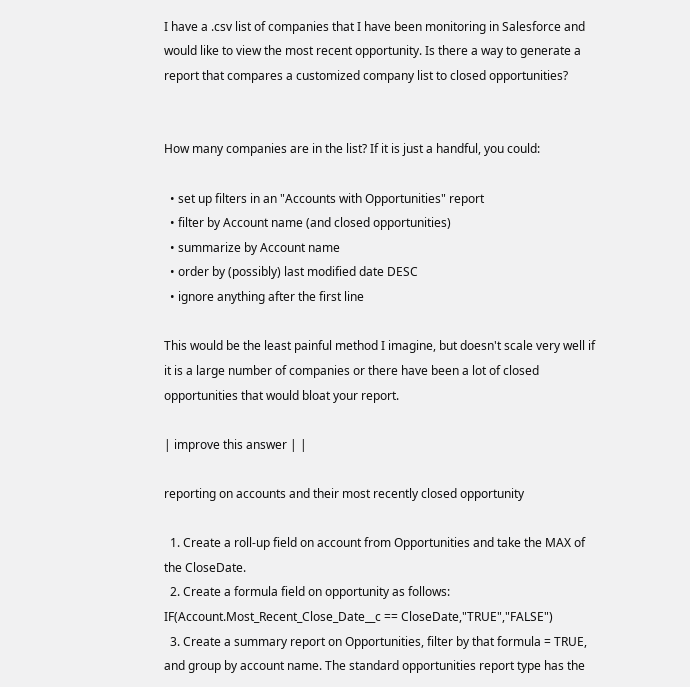I have a .csv list of companies that I have been monitoring in Salesforce and would like to view the most recent opportunity. Is there a way to generate a report that compares a customized company list to closed opportunities?


How many companies are in the list? If it is just a handful, you could:

  • set up filters in an "Accounts with Opportunities" report
  • filter by Account name (and closed opportunities)
  • summarize by Account name
  • order by (possibly) last modified date DESC
  • ignore anything after the first line

This would be the least painful method I imagine, but doesn't scale very well if it is a large number of companies or there have been a lot of closed opportunities that would bloat your report.

| improve this answer | |

reporting on accounts and their most recently closed opportunity

  1. Create a roll-up field on account from Opportunities and take the MAX of the CloseDate.
  2. Create a formula field on opportunity as follows: IF(Account.Most_Recent_Close_Date__c == CloseDate,"TRUE","FALSE")
  3. Create a summary report on Opportunities, filter by that formula = TRUE, and group by account name. The standard opportunities report type has the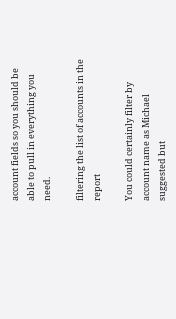account fields so you should be able to pull in everything you need.

filtering the list of accounts in the report

You could certainly filter by account name as Michael suggested but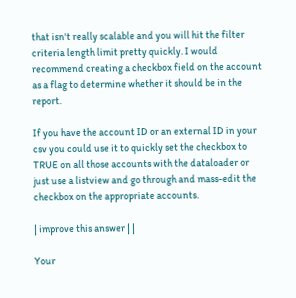that isn't really scalable and you will hit the filter criteria length limit pretty quickly. I would recommend creating a checkbox field on the account as a flag to determine whether it should be in the report.

If you have the account ID or an external ID in your csv you could use it to quickly set the checkbox to TRUE on all those accounts with the dataloader or just use a listview and go through and mass-edit the checkbox on the appropriate accounts.

| improve this answer | |

Your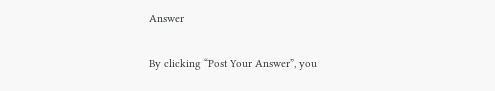Answer

By clicking “Post Your Answer”, you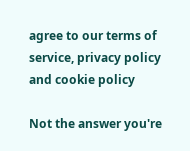agree to our terms of service, privacy policy and cookie policy

Not the answer you're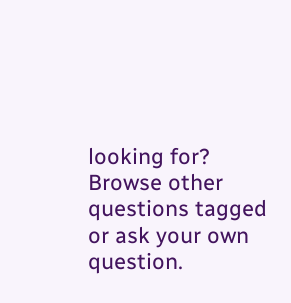looking for? Browse other questions tagged or ask your own question.